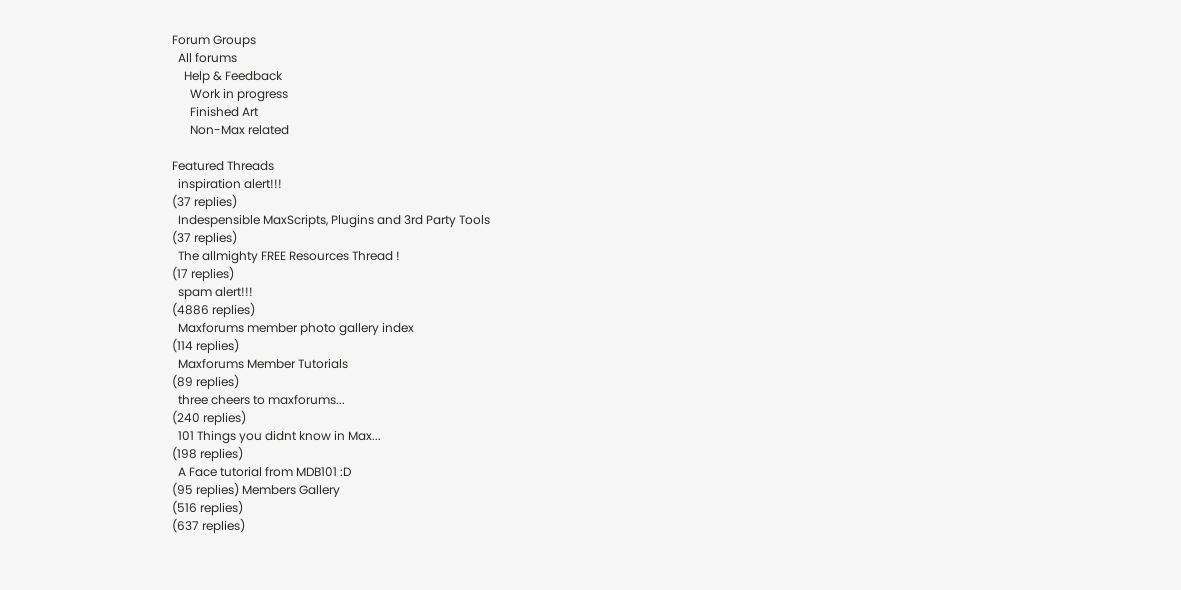Forum Groups
  All forums
    Help & Feedback
      Work in progress
      Finished Art
      Non-Max related

Featured Threads
  inspiration alert!!!
(37 replies)
  Indespensible MaxScripts, Plugins and 3rd Party Tools
(37 replies)
  The allmighty FREE Resources Thread !
(17 replies)
  spam alert!!!
(4886 replies)
  Maxforums member photo gallery index
(114 replies)
  Maxforums Member Tutorials
(89 replies)
  three cheers to maxforums...
(240 replies)
  101 Things you didnt know in Max...
(198 replies)
  A Face tutorial from MDB101 :D
(95 replies) Members Gallery
(516 replies)
(637 replies)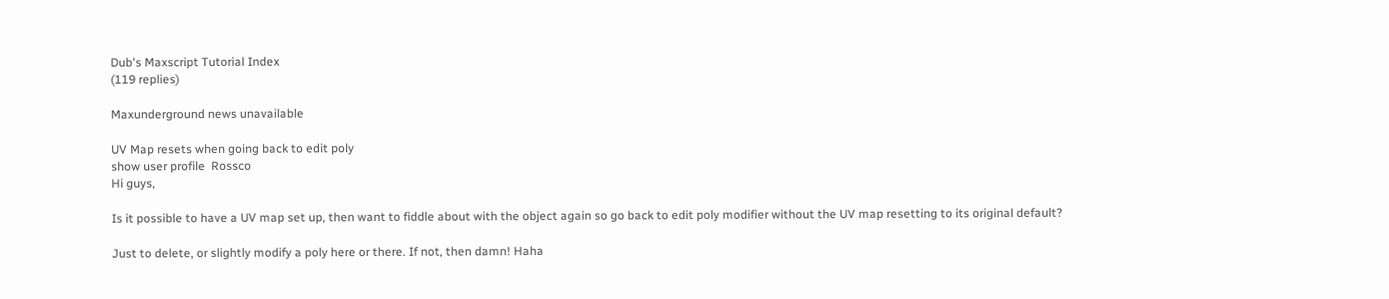Dub's Maxscript Tutorial Index
(119 replies)

Maxunderground news unavailable

UV Map resets when going back to edit poly
show user profile  Rossco
Hi guys,

Is it possible to have a UV map set up, then want to fiddle about with the object again so go back to edit poly modifier without the UV map resetting to its original default?

Just to delete, or slightly modify a poly here or there. If not, then damn! Haha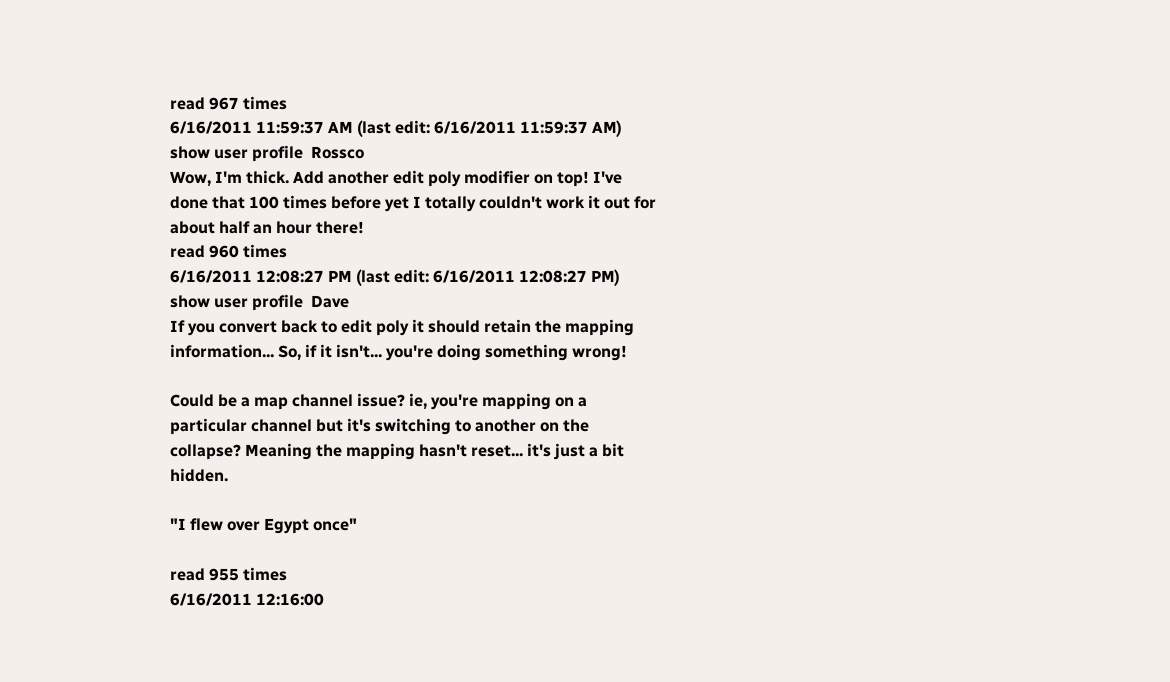read 967 times
6/16/2011 11:59:37 AM (last edit: 6/16/2011 11:59:37 AM)
show user profile  Rossco
Wow, I'm thick. Add another edit poly modifier on top! I've done that 100 times before yet I totally couldn't work it out for about half an hour there!
read 960 times
6/16/2011 12:08:27 PM (last edit: 6/16/2011 12:08:27 PM)
show user profile  Dave
If you convert back to edit poly it should retain the mapping information... So, if it isn't... you're doing something wrong!

Could be a map channel issue? ie, you're mapping on a particular channel but it's switching to another on the collapse? Meaning the mapping hasn't reset... it's just a bit hidden.

"I flew over Egypt once"

read 955 times
6/16/2011 12:16:00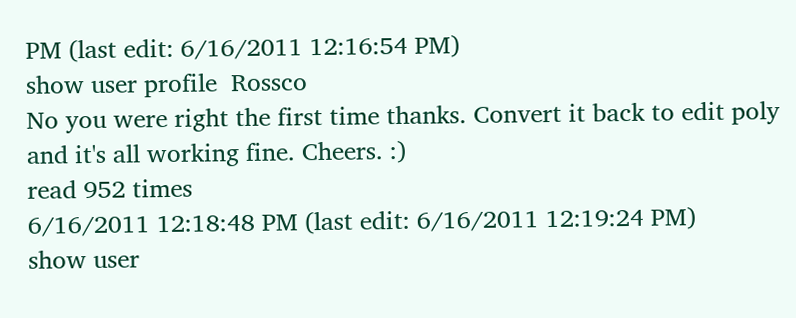PM (last edit: 6/16/2011 12:16:54 PM)
show user profile  Rossco
No you were right the first time thanks. Convert it back to edit poly and it's all working fine. Cheers. :)
read 952 times
6/16/2011 12:18:48 PM (last edit: 6/16/2011 12:19:24 PM)
show user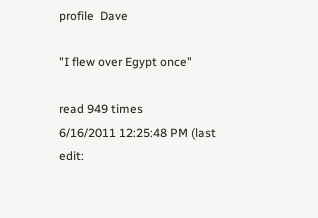profile  Dave

"I flew over Egypt once"

read 949 times
6/16/2011 12:25:48 PM (last edit: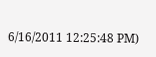6/16/2011 12:25:48 PM)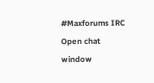#Maxforums IRC
Open chat window